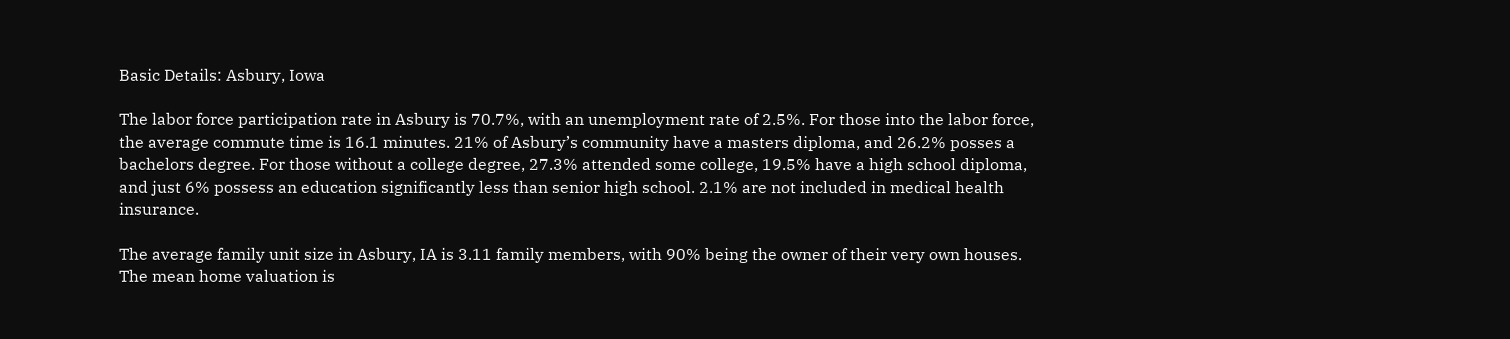Basic Details: Asbury, Iowa

The labor force participation rate in Asbury is 70.7%, with an unemployment rate of 2.5%. For those into the labor force, the average commute time is 16.1 minutes. 21% of Asbury’s community have a masters diploma, and 26.2% posses a bachelors degree. For those without a college degree, 27.3% attended some college, 19.5% have a high school diploma, and just 6% possess an education significantly less than senior high school. 2.1% are not included in medical health insurance.

The average family unit size in Asbury, IA is 3.11 family members, with 90% being the owner of their very own houses. The mean home valuation is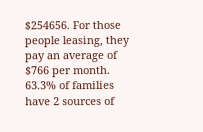$254656. For those people leasing, they pay an average of $766 per month. 63.3% of families have 2 sources of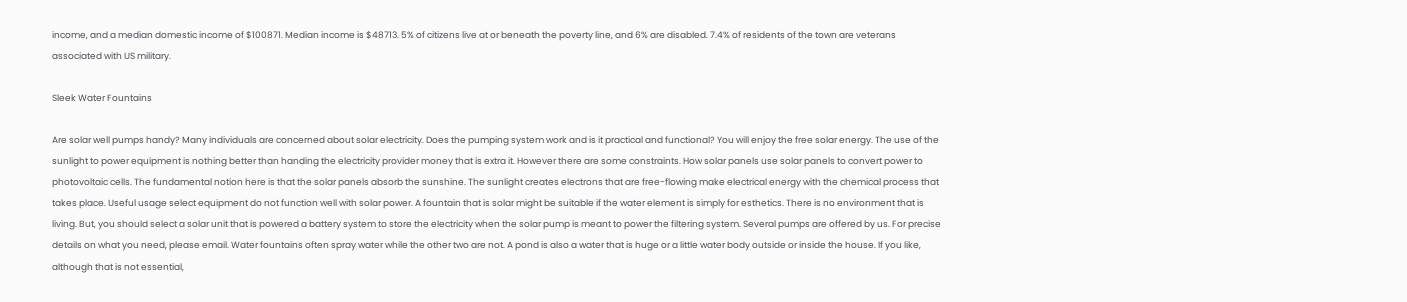income, and a median domestic income of $100871. Median income is $48713. 5% of citizens live at or beneath the poverty line, and 6% are disabled. 7.4% of residents of the town are veterans associated with US military.

Sleek Water Fountains

Are solar well pumps handy? Many individuals are concerned about solar electricity. Does the pumping system work and is it practical and functional? You will enjoy the free solar energy. The use of the sunlight to power equipment is nothing better than handing the electricity provider money that is extra it. However there are some constraints. How solar panels use solar panels to convert power to photovoltaic cells. The fundamental notion here is that the solar panels absorb the sunshine. The sunlight creates electrons that are free-flowing make electrical energy with the chemical process that takes place. Useful usage select equipment do not function well with solar power. A fountain that is solar might be suitable if the water element is simply for esthetics. There is no environment that is living. But, you should select a solar unit that is powered a battery system to store the electricity when the solar pump is meant to power the filtering system. Several pumps are offered by us. For precise details on what you need, please email. Water fountains often spray water while the other two are not. A pond is also a water that is huge or a little water body outside or inside the house. If you like, although that is not essential,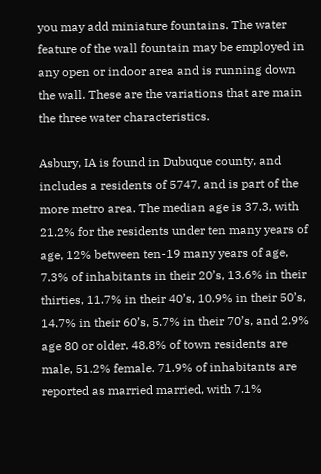you may add miniature fountains. The water feature of the wall fountain may be employed in any open or indoor area and is running down the wall. These are the variations that are main the three water characteristics.

Asbury, IA is found in Dubuque county, and includes a residents of 5747, and is part of the more metro area. The median age is 37.3, with 21.2% for the residents under ten many years of age, 12% between ten-19 many years of age, 7.3% of inhabitants in their 20’s, 13.6% in their thirties, 11.7% in their 40’s, 10.9% in their 50’s, 14.7% in their 60’s, 5.7% in their 70’s, and 2.9% age 80 or older. 48.8% of town residents are male, 51.2% female. 71.9% of inhabitants are reported as married married, with 7.1%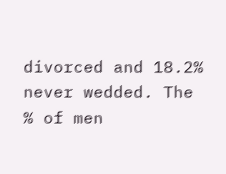divorced and 18.2% never wedded. The % of men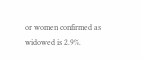or women confirmed as widowed is 2.9%.